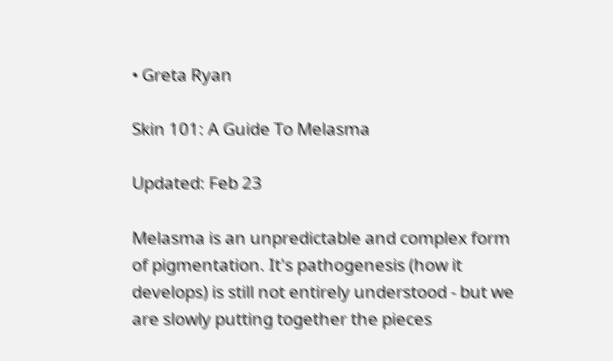• Greta Ryan

Skin 101: A Guide To Melasma

Updated: Feb 23

Melasma is an unpredictable and complex form of pigmentation. It's pathogenesis (how it develops) is still not entirely understood - but we are slowly putting together the pieces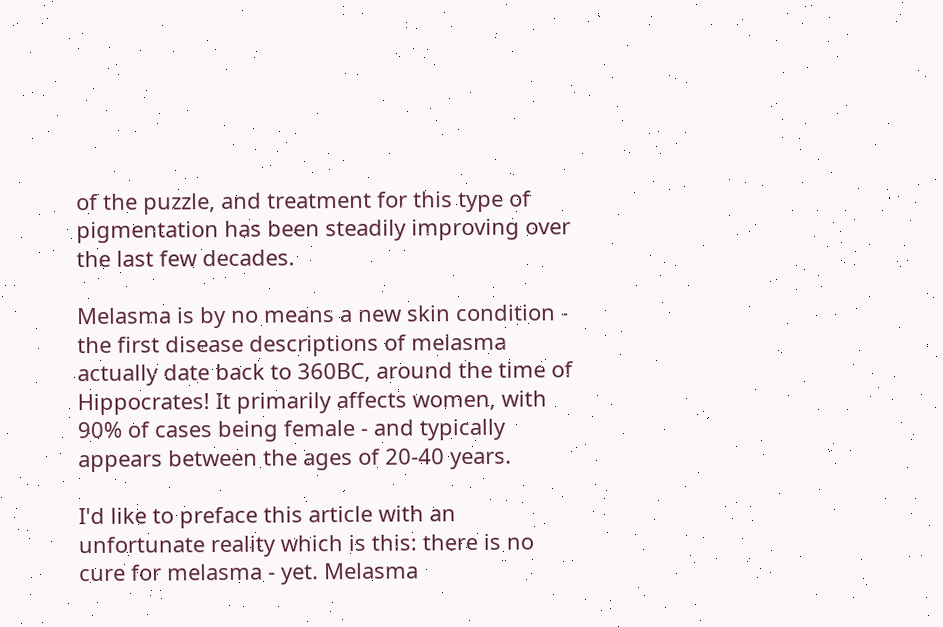of the puzzle, and treatment for this type of pigmentation has been steadily improving over the last few decades.

Melasma is by no means a new skin condition - the first disease descriptions of melasma actually date back to 360BC, around the time of Hippocrates! It primarily affects women, with 90% of cases being female - and typically appears between the ages of 20-40 years.

I'd like to preface this article with an unfortunate reality which is this: there is no cure for melasma - yet. Melasma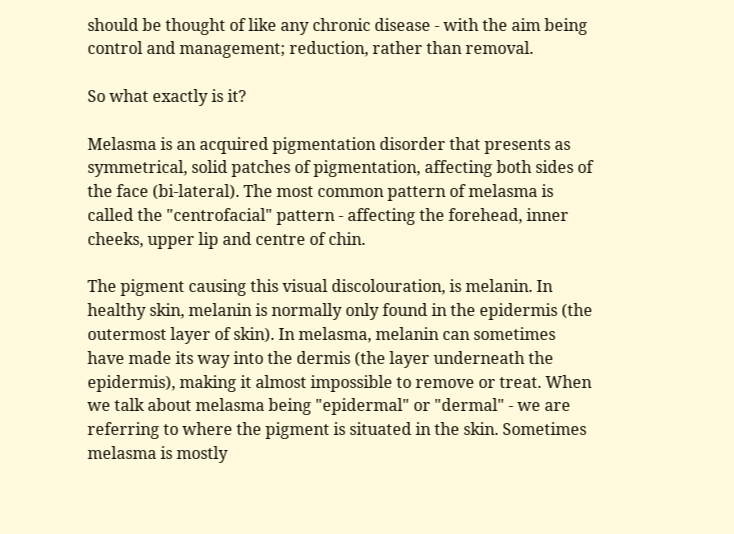should be thought of like any chronic disease - with the aim being control and management; reduction, rather than removal.

So what exactly is it?

Melasma is an acquired pigmentation disorder that presents as symmetrical, solid patches of pigmentation, affecting both sides of the face (bi-lateral). The most common pattern of melasma is called the "centrofacial" pattern - affecting the forehead, inner cheeks, upper lip and centre of chin.

The pigment causing this visual discolouration, is melanin. In healthy skin, melanin is normally only found in the epidermis (the outermost layer of skin). In melasma, melanin can sometimes have made its way into the dermis (the layer underneath the epidermis), making it almost impossible to remove or treat. When we talk about melasma being "epidermal" or "dermal" - we are referring to where the pigment is situated in the skin. Sometimes melasma is mostly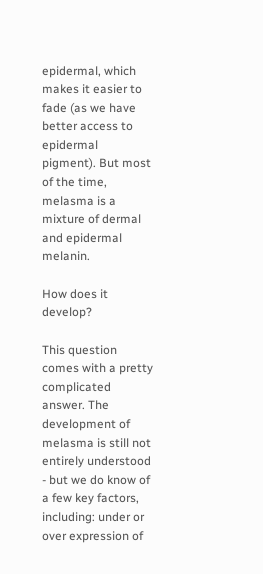epidermal, which makes it easier to fade (as we have better access to epidermal pigment). But most of the time, melasma is a mixture of dermal and epidermal melanin.

How does it develop?

This question comes with a pretty complicated answer. The development of melasma is still not entirely understood - but we do know of a few key factors, including: under or over expression of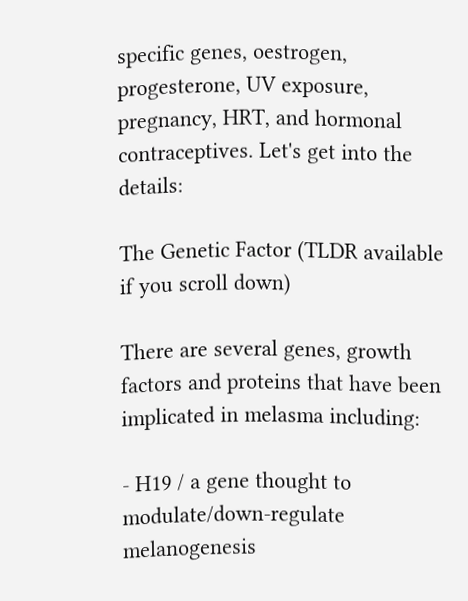specific genes, oestrogen, progesterone, UV exposure, pregnancy, HRT, and hormonal contraceptives. Let's get into the details:

The Genetic Factor (TLDR available if you scroll down)

There are several genes, growth factors and proteins that have been implicated in melasma including:

- H19 / a gene thought to modulate/down-regulate melanogenesis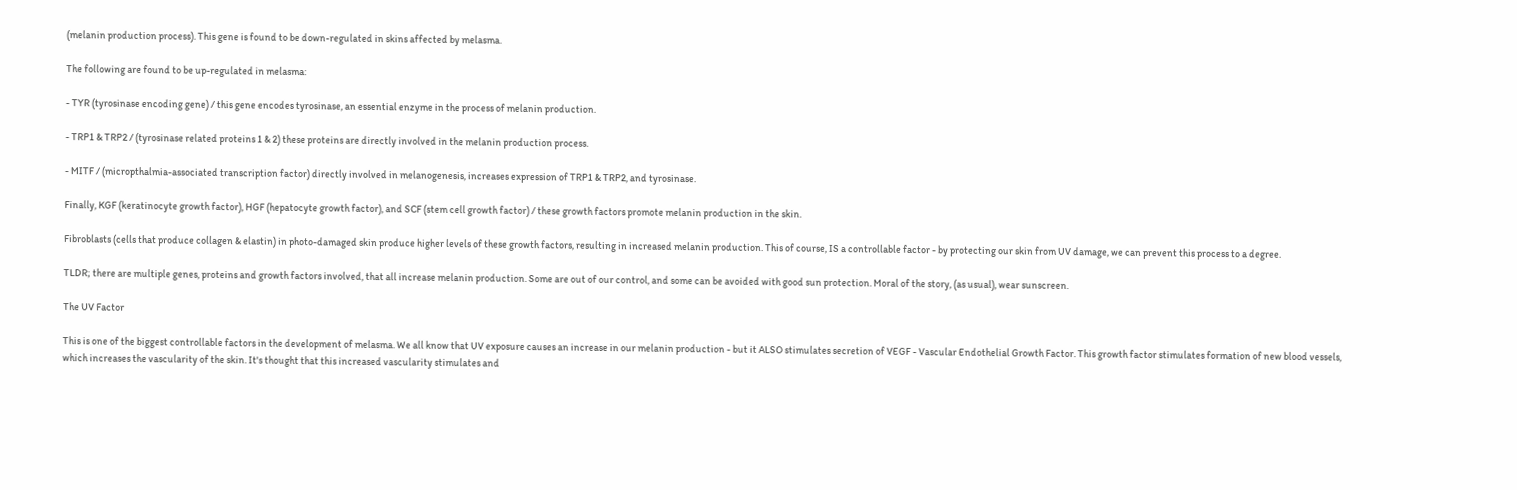(melanin production process). This gene is found to be down-regulated in skins affected by melasma.

The following are found to be up-regulated in melasma:

- TYR (tyrosinase encoding gene) / this gene encodes tyrosinase, an essential enzyme in the process of melanin production.

- TRP1 & TRP2 / (tyrosinase related proteins 1 & 2) these proteins are directly involved in the melanin production process.

- MITF / (micropthalmia-associated transcription factor) directly involved in melanogenesis, increases expression of TRP1 & TRP2, and tyrosinase.

Finally, KGF (keratinocyte growth factor), HGF (hepatocyte growth factor), and SCF (stem cell growth factor) / these growth factors promote melanin production in the skin.

Fibroblasts (cells that produce collagen & elastin) in photo-damaged skin produce higher levels of these growth factors, resulting in increased melanin production. This of course, IS a controllable factor - by protecting our skin from UV damage, we can prevent this process to a degree.

TLDR; there are multiple genes, proteins and growth factors involved, that all increase melanin production. Some are out of our control, and some can be avoided with good sun protection. Moral of the story, (as usual), wear sunscreen.

The UV Factor

This is one of the biggest controllable factors in the development of melasma. We all know that UV exposure causes an increase in our melanin production - but it ALSO stimulates secretion of VEGF - Vascular Endothelial Growth Factor. This growth factor stimulates formation of new blood vessels, which increases the vascularity of the skin. It's thought that this increased vascularity stimulates and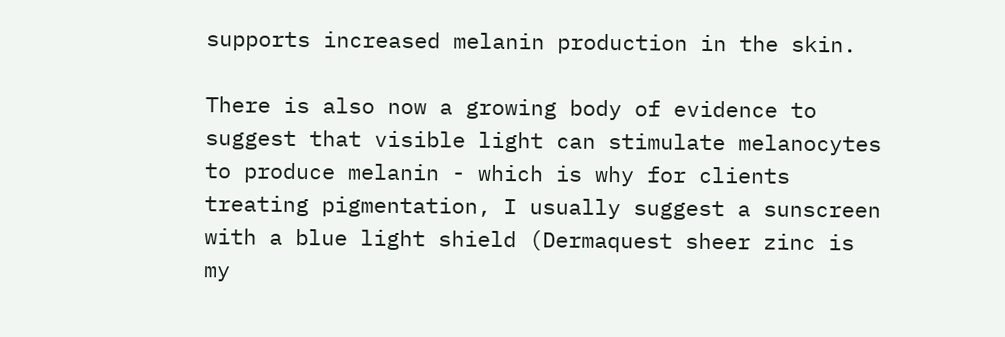supports increased melanin production in the skin.

There is also now a growing body of evidence to suggest that visible light can stimulate melanocytes to produce melanin - which is why for clients treating pigmentation, I usually suggest a sunscreen with a blue light shield (Dermaquest sheer zinc is my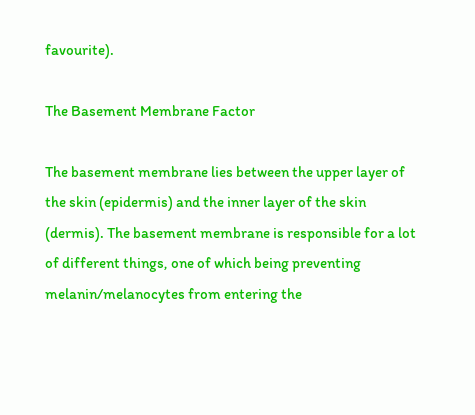favourite).

The Basement Membrane Factor

The basement membrane lies between the upper layer of the skin (epidermis) and the inner layer of the skin (dermis). The basement membrane is responsible for a lot of different things, one of which being preventing melanin/melanocytes from entering the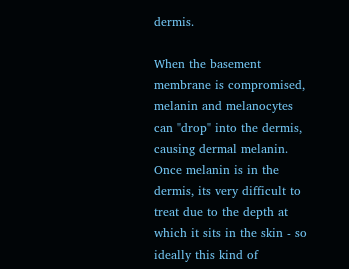dermis.

When the basement membrane is compromised, melanin and melanocytes can "drop" into the dermis, causing dermal melanin. Once melanin is in the dermis, its very difficult to treat due to the depth at which it sits in the skin - so ideally this kind of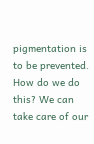pigmentation is to be prevented. How do we do this? We can take care of our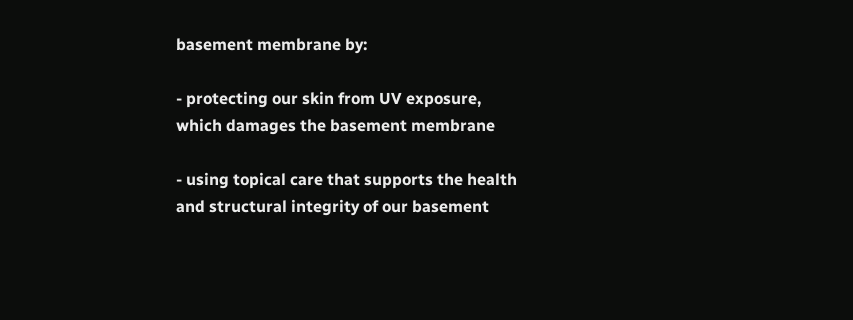basement membrane by:

- protecting our skin from UV exposure, which damages the basement membrane

- using topical care that supports the health and structural integrity of our basement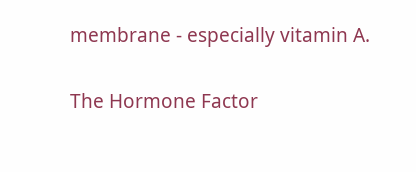membrane - especially vitamin A.

The Hormone Factor